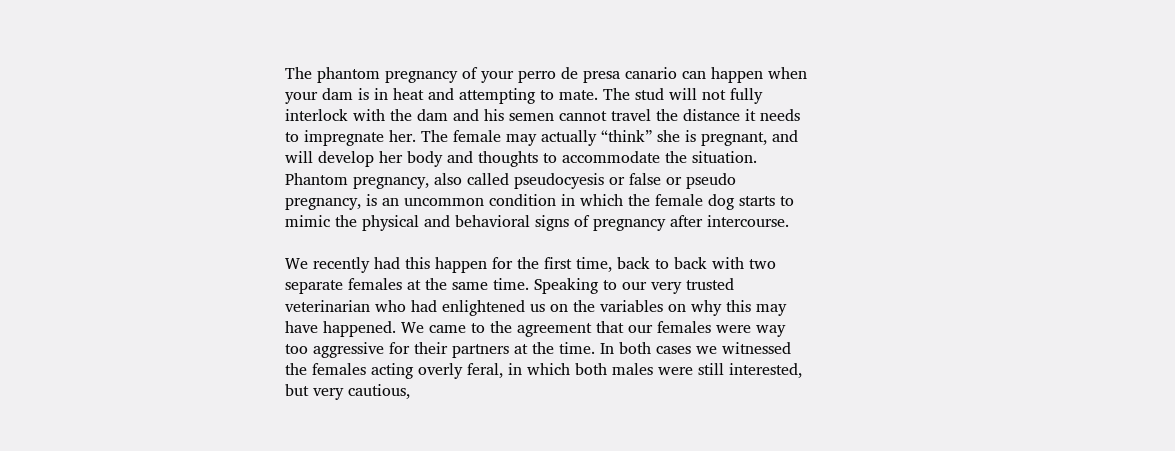The phantom pregnancy of your perro de presa canario can happen when your dam is in heat and attempting to mate. The stud will not fully interlock with the dam and his semen cannot travel the distance it needs to impregnate her. The female may actually “think” she is pregnant, and will develop her body and thoughts to accommodate the situation. Phantom pregnancy, also called pseudocyesis or false or pseudo pregnancy, is an uncommon condition in which the female dog starts to mimic the physical and behavioral signs of pregnancy after intercourse.

We recently had this happen for the first time, back to back with two separate females at the same time. Speaking to our very trusted veterinarian who had enlightened us on the variables on why this may have happened. We came to the agreement that our females were way too aggressive for their partners at the time. In both cases we witnessed the females acting overly feral, in which both males were still interested, but very cautious,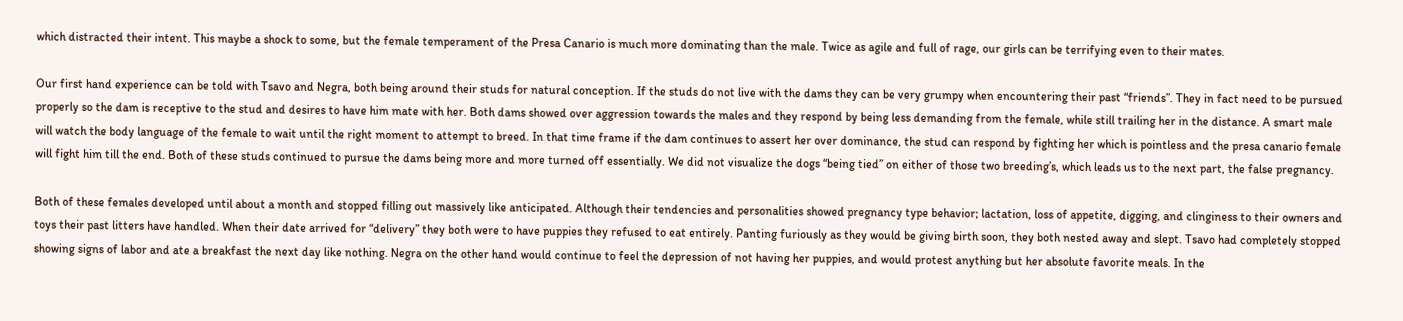which distracted their intent. This maybe a shock to some, but the female temperament of the Presa Canario is much more dominating than the male. Twice as agile and full of rage, our girls can be terrifying even to their mates.

Our first hand experience can be told with Tsavo and Negra, both being around their studs for natural conception. If the studs do not live with the dams they can be very grumpy when encountering their past “friends”. They in fact need to be pursued properly so the dam is receptive to the stud and desires to have him mate with her. Both dams showed over aggression towards the males and they respond by being less demanding from the female, while still trailing her in the distance. A smart male will watch the body language of the female to wait until the right moment to attempt to breed. In that time frame if the dam continues to assert her over dominance, the stud can respond by fighting her which is pointless and the presa canario female will fight him till the end. Both of these studs continued to pursue the dams being more and more turned off essentially. We did not visualize the dogs “being tied” on either of those two breeding’s, which leads us to the next part, the false pregnancy.

Both of these females developed until about a month and stopped filling out massively like anticipated. Although their tendencies and personalities showed pregnancy type behavior; lactation, loss of appetite, digging, and clinginess to their owners and toys their past litters have handled. When their date arrived for “delivery” they both were to have puppies they refused to eat entirely. Panting furiously as they would be giving birth soon, they both nested away and slept. Tsavo had completely stopped showing signs of labor and ate a breakfast the next day like nothing. Negra on the other hand would continue to feel the depression of not having her puppies, and would protest anything but her absolute favorite meals. In the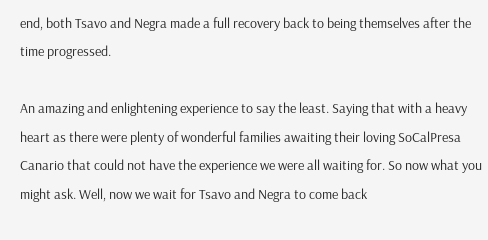end, both Tsavo and Negra made a full recovery back to being themselves after the time progressed.

An amazing and enlightening experience to say the least. Saying that with a heavy heart as there were plenty of wonderful families awaiting their loving SoCalPresa Canario that could not have the experience we were all waiting for. So now what you might ask. Well, now we wait for Tsavo and Negra to come back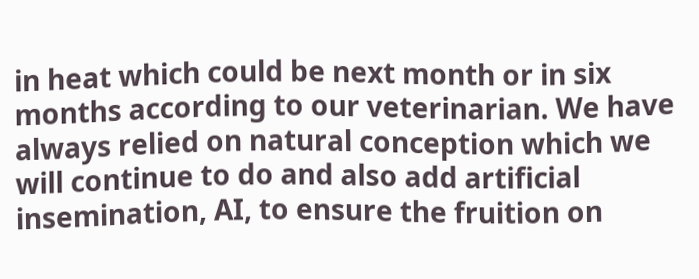in heat which could be next month or in six months according to our veterinarian. We have always relied on natural conception which we will continue to do and also add artificial insemination, AI, to ensure the fruition on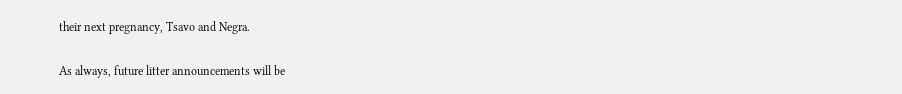their next pregnancy, Tsavo and Negra.

As always, future litter announcements will be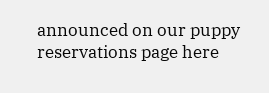announced on our puppy reservations page here